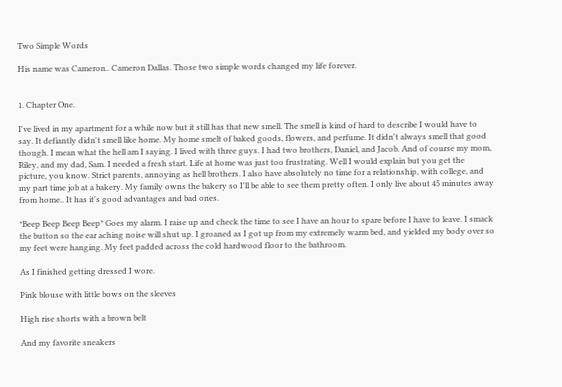Two Simple Words

His name was Cameron.. Cameron Dallas. Those two simple words changed my life forever.


1. Chapter One.

I've lived in my apartment for a while now but it still has that new smell. The smell is kind of hard to describe I would have to say. It defiantly didn't smell like home. My home smelt of baked goods, flowers, and perfume. It didn't always smell that good though. I mean what the hell am I saying. I lived with three guys. I had two brothers, Daniel, and Jacob. And of course my mom, Riley, and my dad, Sam. I needed a fresh start. Life at home was just too frustrating. Well I would explain but you get the picture, you know. Strict parents, annoying as hell brothers. I also have absolutely no time for a relationship, with college, and my part time job at a bakery. My family owns the bakery so I'll be able to see them pretty often. I only live about 45 minutes away from home.. It has it's good advantages and bad ones.

*Beep Beep Beep Beep* Goes my alarm. I raise up and check the time to see I have an hour to spare before I have to leave. I smack the button so the ear aching noise will shut up. I groaned as I got up from my extremely warm bed, and yielded my body over so my feet were hanging. My feet padded across the cold hardwood floor to the bathroom.

As I finished getting dressed I wore.

Pink blouse with little bows on the sleeves

High rise shorts with a brown belt

And my favorite sneakers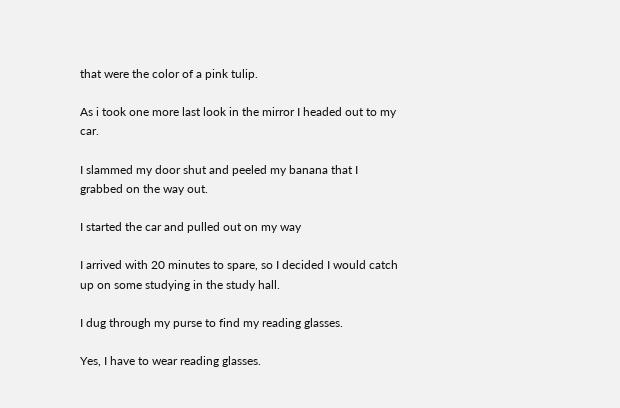that were the color of a pink tulip.

As i took one more last look in the mirror I headed out to my car.

I slammed my door shut and peeled my banana that I grabbed on the way out.

I started the car and pulled out on my way

I arrived with 20 minutes to spare, so I decided I would catch up on some studying in the study hall.

I dug through my purse to find my reading glasses.

Yes, I have to wear reading glasses.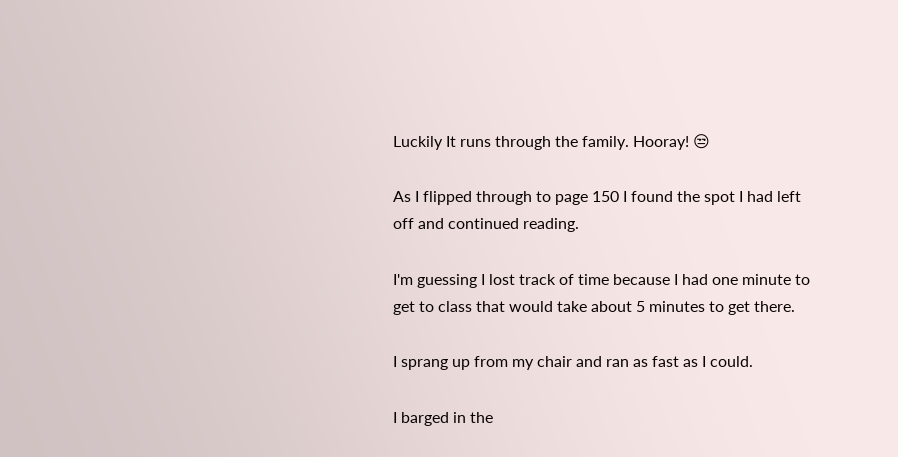Luckily It runs through the family. Hooray! 😒

As I flipped through to page 150 I found the spot I had left off and continued reading.

I'm guessing I lost track of time because I had one minute to get to class that would take about 5 minutes to get there.

I sprang up from my chair and ran as fast as I could.

I barged in the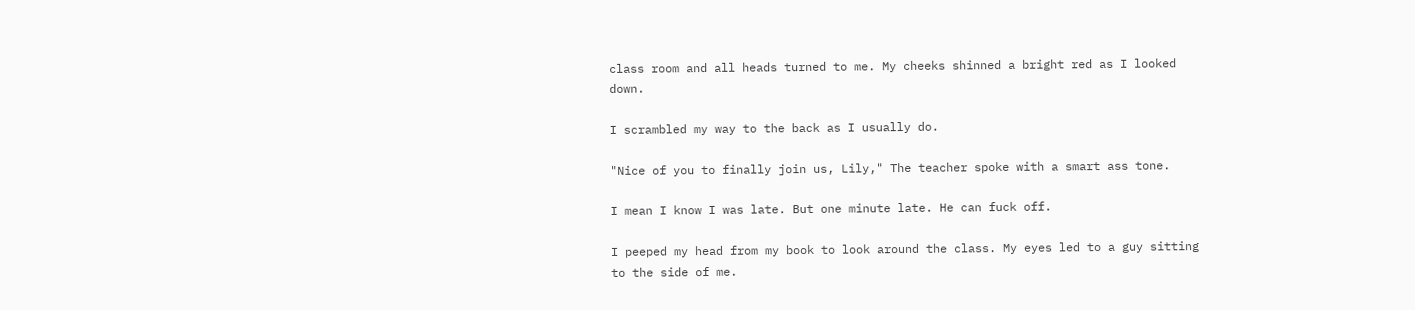class room and all heads turned to me. My cheeks shinned a bright red as I looked down.

I scrambled my way to the back as I usually do.

"Nice of you to finally join us, Lily," The teacher spoke with a smart ass tone.

I mean I know I was late. But one minute late. He can fuck off.

I peeped my head from my book to look around the class. My eyes led to a guy sitting to the side of me.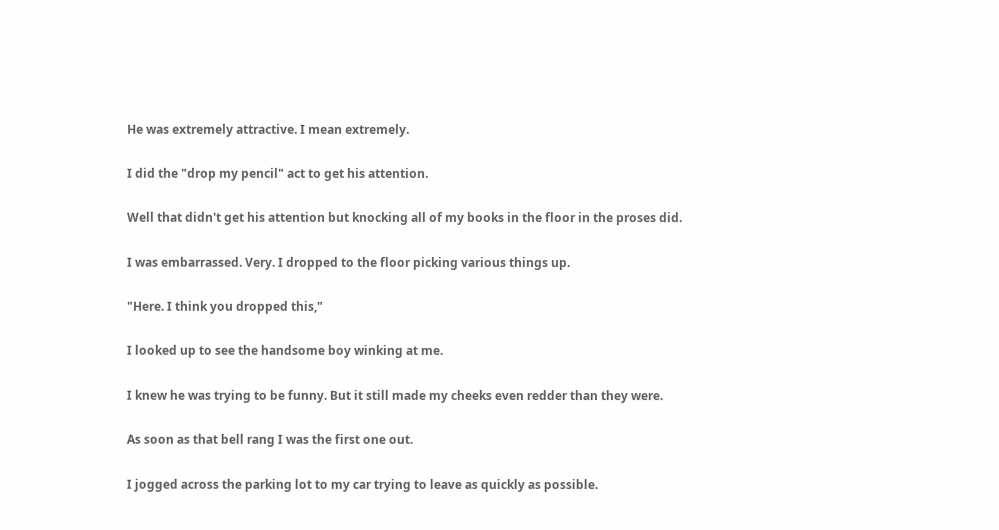He was extremely attractive. I mean extremely.

I did the "drop my pencil" act to get his attention.

Well that didn't get his attention but knocking all of my books in the floor in the proses did.

I was embarrassed. Very. I dropped to the floor picking various things up.

"Here. I think you dropped this,"

I looked up to see the handsome boy winking at me.

I knew he was trying to be funny. But it still made my cheeks even redder than they were.

As soon as that bell rang I was the first one out.

I jogged across the parking lot to my car trying to leave as quickly as possible.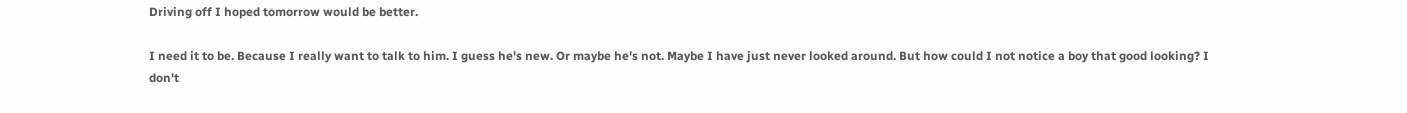Driving off I hoped tomorrow would be better.

I need it to be. Because I really want to talk to him. I guess he's new. Or maybe he's not. Maybe I have just never looked around. But how could I not notice a boy that good looking? I don't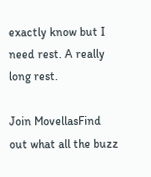exactly know but I need rest. A really long rest.

Join MovellasFind out what all the buzz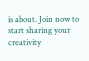is about. Join now to start sharing your creativity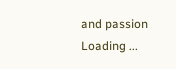and passion
Loading ...